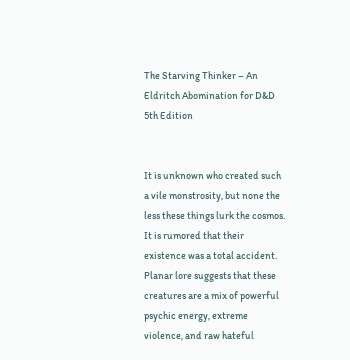The Starving Thinker – An Eldritch Abomination for D&D 5th Edition


It is unknown who created such a vile monstrosity, but none the less these things lurk the cosmos.  It is rumored that their existence was a total accident.  Planar lore suggests that these creatures are a mix of powerful psychic energy, extreme violence, and raw hateful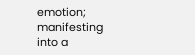emotion; manifesting into a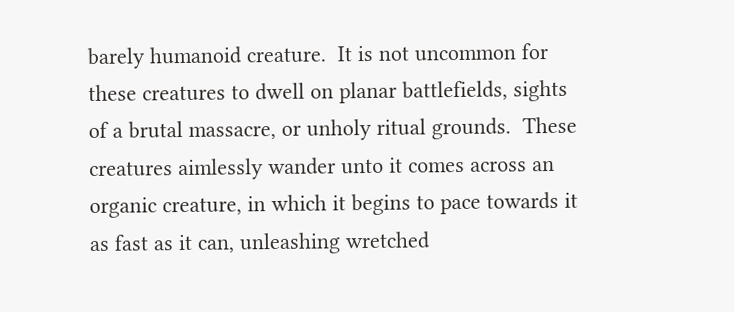barely humanoid creature.  It is not uncommon for these creatures to dwell on planar battlefields, sights of a brutal massacre, or unholy ritual grounds.  These creatures aimlessly wander unto it comes across an organic creature, in which it begins to pace towards it as fast as it can, unleashing wretched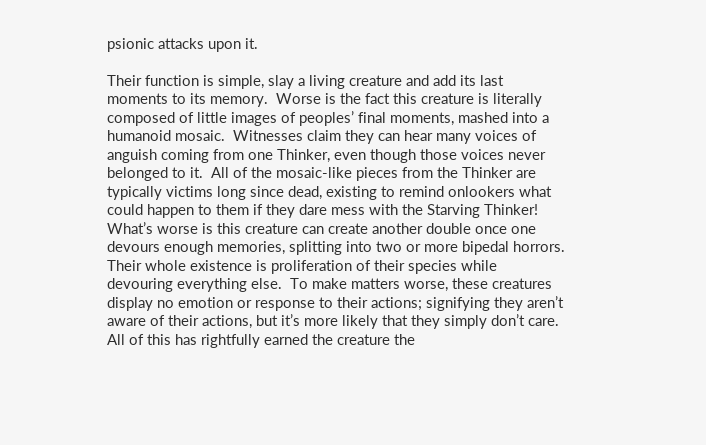psionic attacks upon it.

Their function is simple, slay a living creature and add its last moments to its memory.  Worse is the fact this creature is literally composed of little images of peoples’ final moments, mashed into a humanoid mosaic.  Witnesses claim they can hear many voices of anguish coming from one Thinker, even though those voices never belonged to it.  All of the mosaic-like pieces from the Thinker are typically victims long since dead, existing to remind onlookers what could happen to them if they dare mess with the Starving Thinker!  What’s worse is this creature can create another double once one devours enough memories, splitting into two or more bipedal horrors.  Their whole existence is proliferation of their species while devouring everything else.  To make matters worse, these creatures display no emotion or response to their actions; signifying they aren’t aware of their actions, but it’s more likely that they simply don’t care.  All of this has rightfully earned the creature the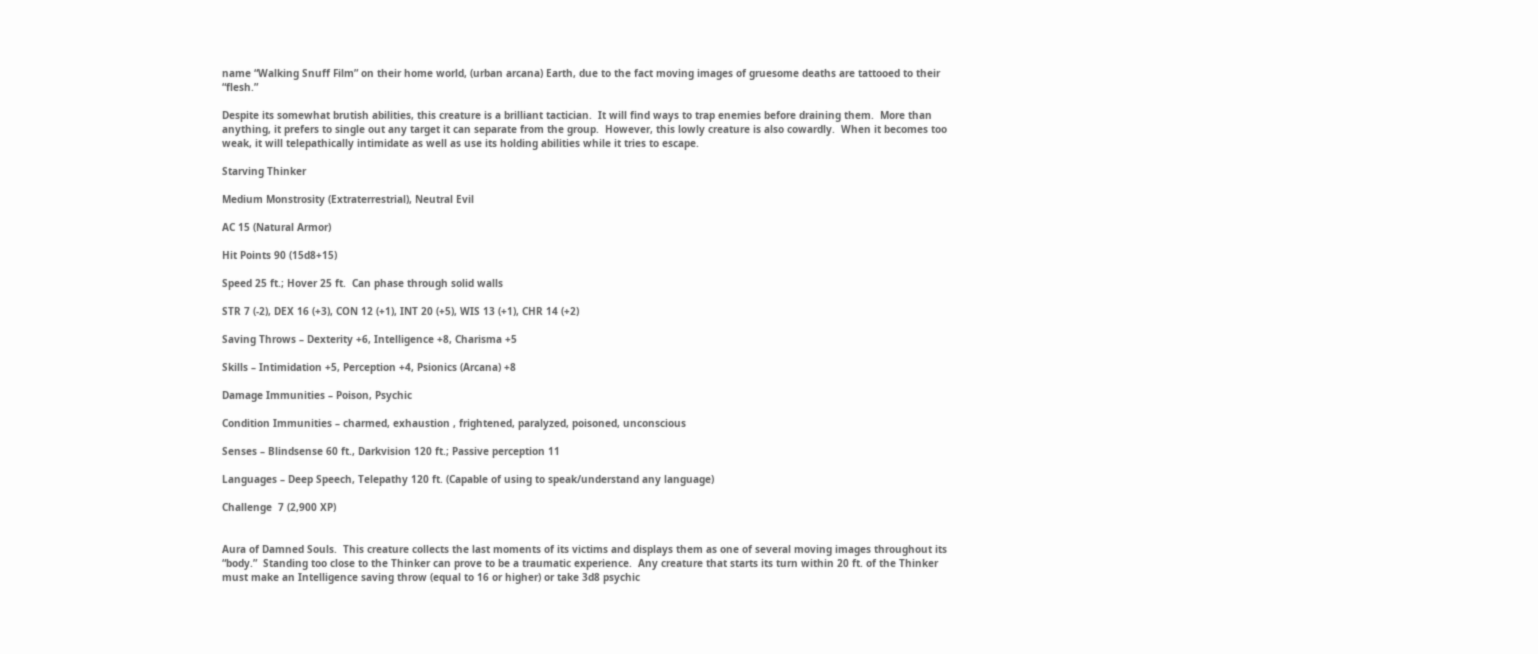name “Walking Snuff Film” on their home world, (urban arcana) Earth, due to the fact moving images of gruesome deaths are tattooed to their “flesh.”

Despite its somewhat brutish abilities, this creature is a brilliant tactician.  It will find ways to trap enemies before draining them.  More than anything, it prefers to single out any target it can separate from the group.  However, this lowly creature is also cowardly.  When it becomes too weak, it will telepathically intimidate as well as use its holding abilities while it tries to escape.

Starving Thinker

Medium Monstrosity (Extraterrestrial), Neutral Evil

AC 15 (Natural Armor)

Hit Points 90 (15d8+15)

Speed 25 ft.; Hover 25 ft.  Can phase through solid walls

STR 7 (-2), DEX 16 (+3), CON 12 (+1), INT 20 (+5), WIS 13 (+1), CHR 14 (+2)

Saving Throws – Dexterity +6, Intelligence +8, Charisma +5

Skills – Intimidation +5, Perception +4, Psionics (Arcana) +8

Damage Immunities – Poison, Psychic

Condition Immunities – charmed, exhaustion , frightened, paralyzed, poisoned, unconscious

Senses – Blindsense 60 ft., Darkvision 120 ft.; Passive perception 11

Languages – Deep Speech, Telepathy 120 ft. (Capable of using to speak/understand any language)

Challenge  7 (2,900 XP)


Aura of Damned Souls.  This creature collects the last moments of its victims and displays them as one of several moving images throughout its “body.”  Standing too close to the Thinker can prove to be a traumatic experience.  Any creature that starts its turn within 20 ft. of the Thinker must make an Intelligence saving throw (equal to 16 or higher) or take 3d8 psychic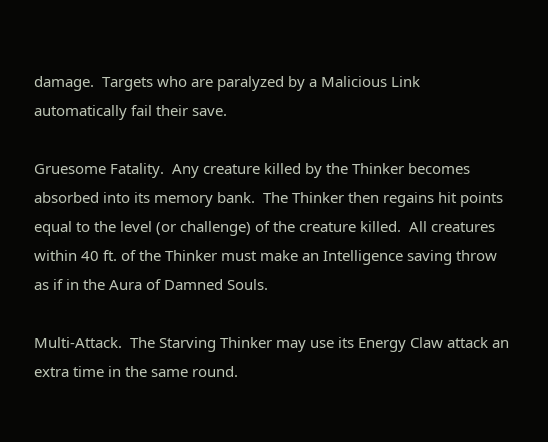damage.  Targets who are paralyzed by a Malicious Link automatically fail their save.

Gruesome Fatality.  Any creature killed by the Thinker becomes absorbed into its memory bank.  The Thinker then regains hit points equal to the level (or challenge) of the creature killed.  All creatures within 40 ft. of the Thinker must make an Intelligence saving throw as if in the Aura of Damned Souls.

Multi-Attack.  The Starving Thinker may use its Energy Claw attack an extra time in the same round.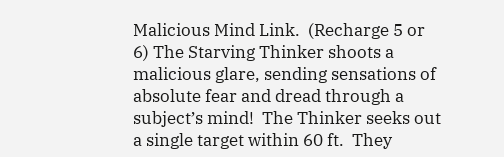Malicious Mind Link.  (Recharge 5 or 6) The Starving Thinker shoots a malicious glare, sending sensations of absolute fear and dread through a subject’s mind!  The Thinker seeks out a single target within 60 ft.  They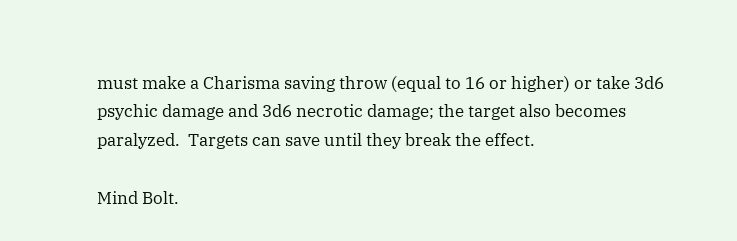must make a Charisma saving throw (equal to 16 or higher) or take 3d6 psychic damage and 3d6 necrotic damage; the target also becomes paralyzed.  Targets can save until they break the effect.

Mind Bolt.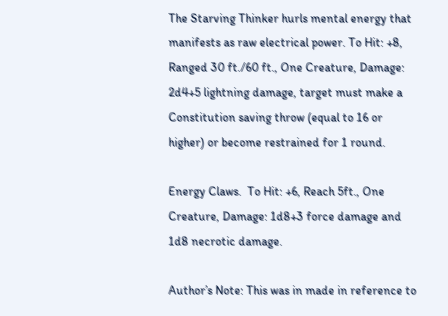The Starving Thinker hurls mental energy that manifests as raw electrical power. To Hit: +8, Ranged 30 ft./60 ft., One Creature, Damage: 2d4+5 lightning damage, target must make a Constitution saving throw (equal to 16 or higher) or become restrained for 1 round.

Energy Claws.  To Hit: +6, Reach 5ft., One Creature, Damage: 1d8+3 force damage and 1d8 necrotic damage.

Author’s Note: This was in made in reference to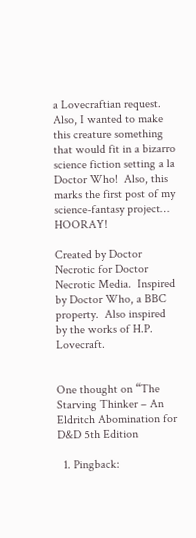a Lovecraftian request.  Also, I wanted to make this creature something that would fit in a bizarro science fiction setting a la Doctor Who!  Also, this marks the first post of my science-fantasy project…  HOORAY!

Created by Doctor Necrotic for Doctor Necrotic Media.  Inspired by Doctor Who, a BBC property.  Also inspired by the works of H.P. Lovecraft.


One thought on “The Starving Thinker – An Eldritch Abomination for D&D 5th Edition

  1. Pingback: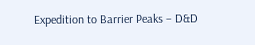Expedition to Barrier Peaks – D&D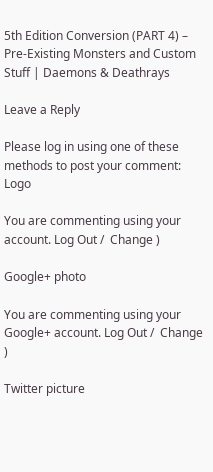5th Edition Conversion (PART 4) – Pre-Existing Monsters and Custom Stuff | Daemons & Deathrays

Leave a Reply

Please log in using one of these methods to post your comment: Logo

You are commenting using your account. Log Out /  Change )

Google+ photo

You are commenting using your Google+ account. Log Out /  Change )

Twitter picture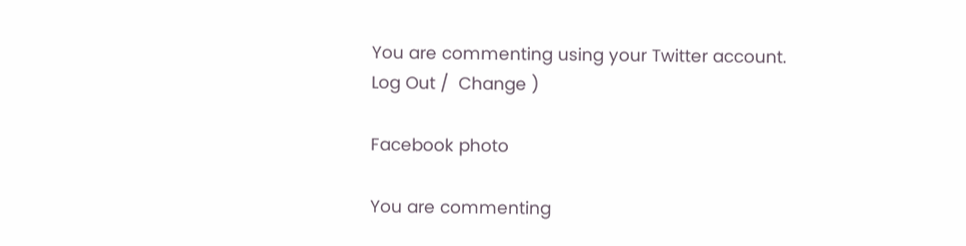You are commenting using your Twitter account. Log Out /  Change )

Facebook photo

You are commenting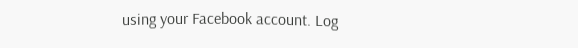using your Facebook account. Log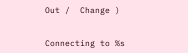Out /  Change )


Connecting to %s